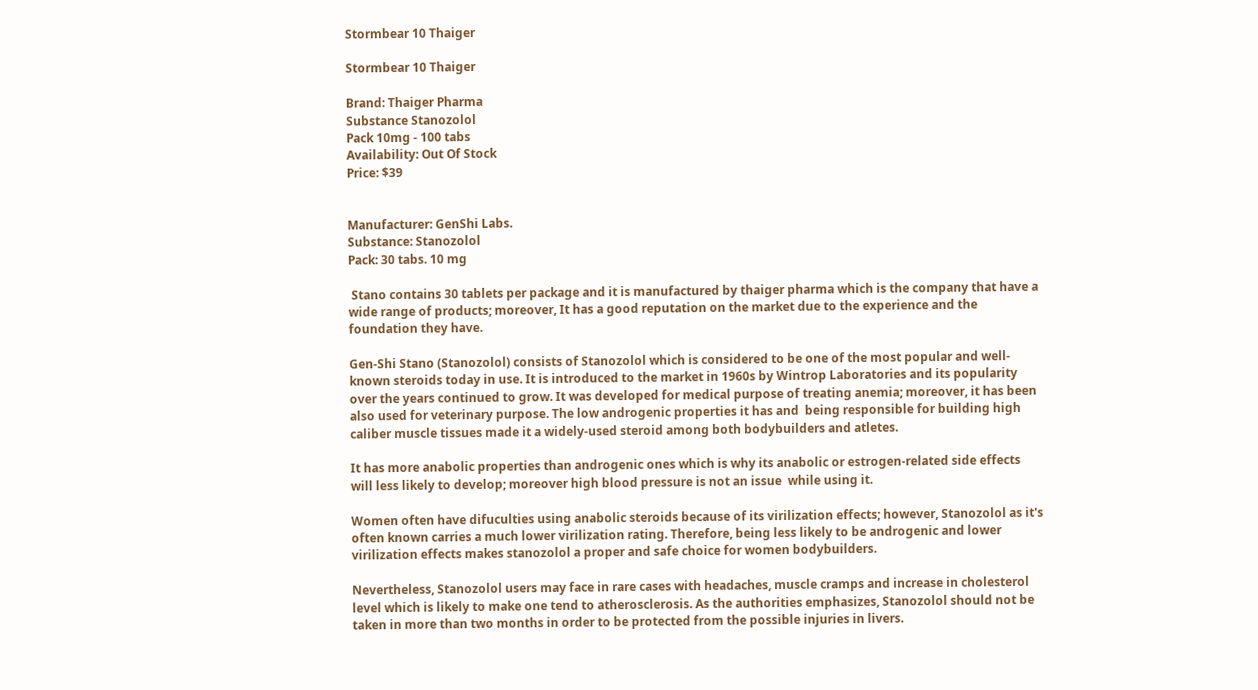Stormbear 10 Thaiger

Stormbear 10 Thaiger

Brand: Thaiger Pharma
Substance Stanozolol
Pack 10mg - 100 tabs
Availability: Out Of Stock
Price: $39


Manufacturer: GenShi Labs.
Substance: Stanozolol
Pack: 30 tabs. 10 mg

 Stano contains 30 tablets per package and it is manufactured by thaiger pharma which is the company that have a wide range of products; moreover, It has a good reputation on the market due to the experience and the foundation they have.

Gen-Shi Stano (Stanozolol) consists of Stanozolol which is considered to be one of the most popular and well-known steroids today in use. It is introduced to the market in 1960s by Wintrop Laboratories and its popularity over the years continued to grow. It was developed for medical purpose of treating anemia; moreover, it has been also used for veterinary purpose. The low androgenic properties it has and  being responsible for building high caliber muscle tissues made it a widely-used steroid among both bodybuilders and atletes.

It has more anabolic properties than androgenic ones which is why its anabolic or estrogen-related side effects will less likely to develop; moreover high blood pressure is not an issue  while using it.

Women often have difuculties using anabolic steroids because of its virilization effects; however, Stanozolol as it's often known carries a much lower virilization rating. Therefore, being less likely to be androgenic and lower virilization effects makes stanozolol a proper and safe choice for women bodybuilders.

Nevertheless, Stanozolol users may face in rare cases with headaches, muscle cramps and increase in cholesterol level which is likely to make one tend to atherosclerosis. As the authorities emphasizes, Stanozolol should not be taken in more than two months in order to be protected from the possible injuries in livers.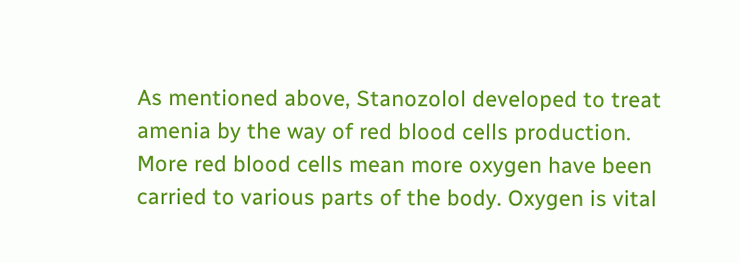As mentioned above, Stanozolol developed to treat amenia by the way of red blood cells production. More red blood cells mean more oxygen have been carried to various parts of the body. Oxygen is vital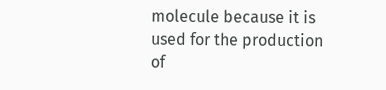molecule because it is used for the production of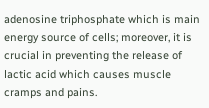adenosine triphosphate which is main energy source of cells; moreover, it is crucial in preventing the release of lactic acid which causes muscle cramps and pains.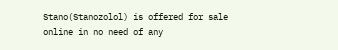Stano(Stanozolol) is offered for sale online in no need of any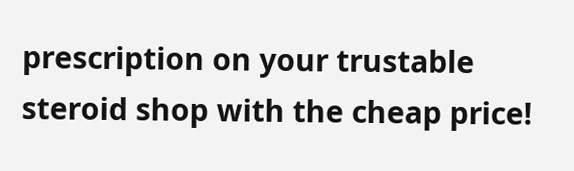prescription on your trustable steroid shop with the cheap price!